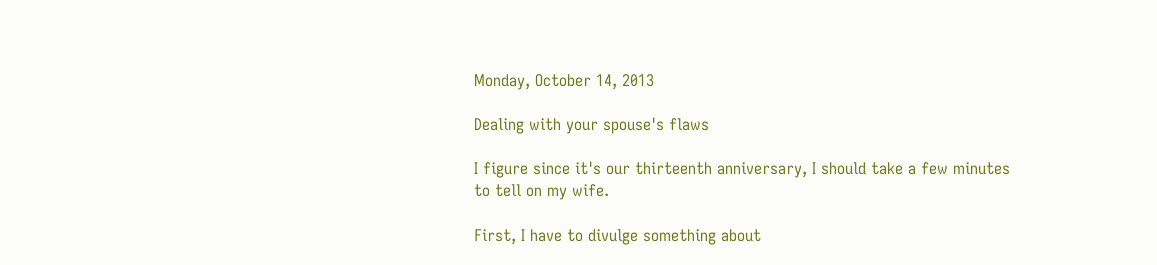Monday, October 14, 2013

Dealing with your spouse's flaws

I figure since it's our thirteenth anniversary, I should take a few minutes to tell on my wife.

First, I have to divulge something about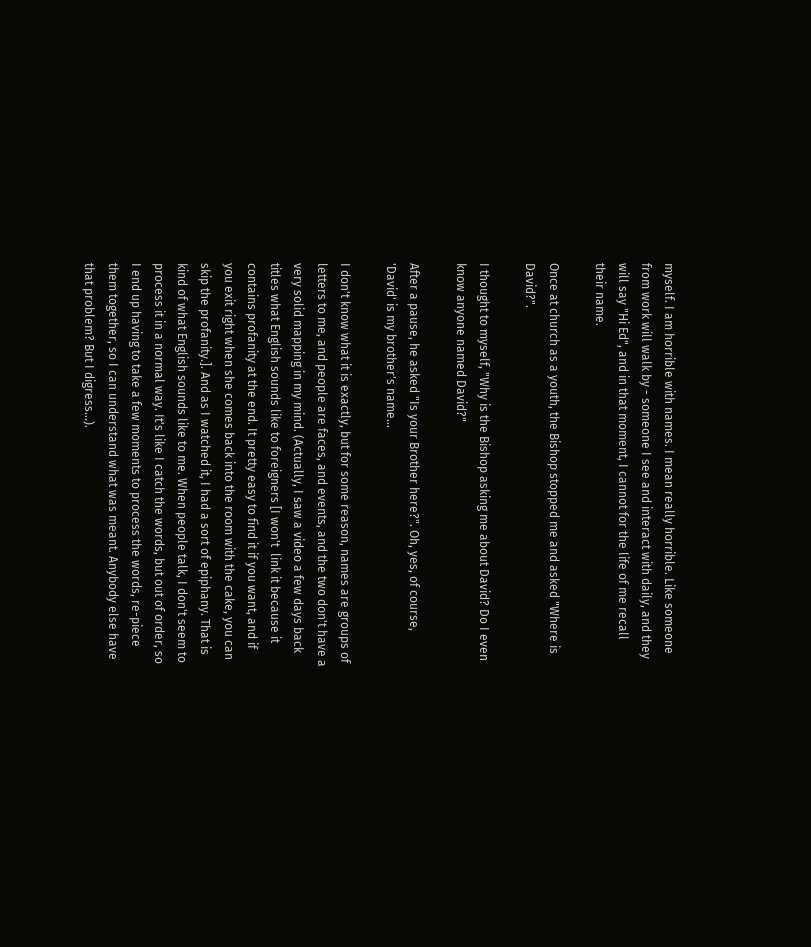myself. I am horrible with names. I mean really horrible. Like someone from work will walk by - someone I see and interact with daily, and they will say "Hi Ed", and in that moment, I cannot for the life of me recall their name.

Once at church as a youth, the Bishop stopped me and asked "Where is David?".

I thought to myself, "Why is the Bishop asking me about David? Do I even know anyone named David?"

After a pause, he asked "Is your Brother here?". Oh, yes, of course, 'David' is my brother's name...

I don't know what it is exactly, but for some reason, names are groups of letters to me, and people are faces, and events, and the two don't have a very solid mapping in my mind. (Actually, I saw a video a few days back titles what English sounds like to foreigners [I won't  link it because it contains profanity at the end. It pretty easy to find it if you want, and if you exit right when she comes back into the room with the cake, you can skip the profanity.]. And as I watched it, I had a sort of epiphany. That is kind of what English sounds like to me. When people talk, I don't seem to process it in a normal way. It's like I catch the words, but out of order, so I end up having to take a few moments to process the words, re-piece them together, so I can understand what was meant. Anybody else have that problem? But I digress...).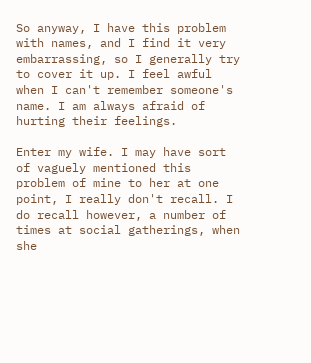So anyway, I have this problem with names, and I find it very embarrassing, so I generally try to cover it up. I feel awful when I can't remember someone's name. I am always afraid of hurting their feelings.

Enter my wife. I may have sort of vaguely mentioned this problem of mine to her at one point, I really don't recall. I do recall however, a number of times at social gatherings, when she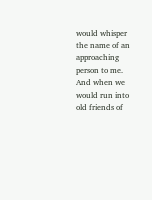would whisper the name of an approaching person to me. And when we would run into old friends of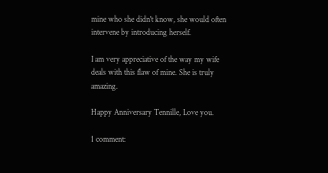mine who she didn't know, she would often intervene by introducing herself.

I am very appreciative of the way my wife deals with this flaw of mine. She is truly amazing.

Happy Anniversary Tennille, Love you.

1 comment: